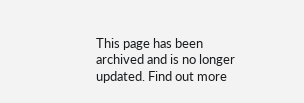This page has been archived and is no longer updated. Find out more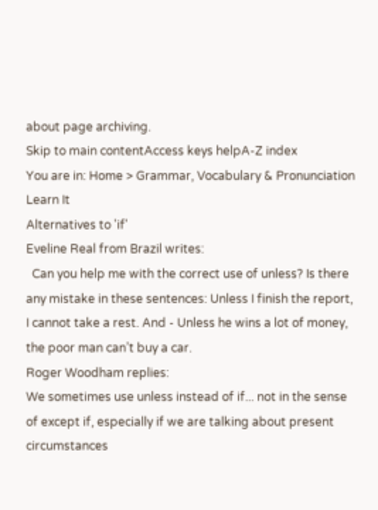about page archiving.
Skip to main contentAccess keys helpA-Z index
You are in: Home > Grammar, Vocabulary & Pronunciation
Learn It
Alternatives to 'if'
Eveline Real from Brazil writes:
  Can you help me with the correct use of unless? Is there any mistake in these sentences: Unless I finish the report, I cannot take a rest. And - Unless he wins a lot of money, the poor man can’t buy a car.
Roger Woodham replies:
We sometimes use unless instead of if... not in the sense of except if, especially if we are talking about present circumstances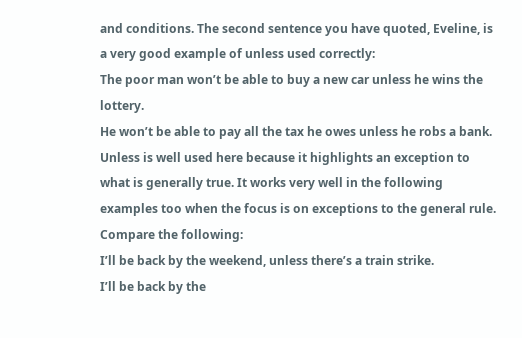and conditions. The second sentence you have quoted, Eveline, is a very good example of unless used correctly:
The poor man won’t be able to buy a new car unless he wins the lottery.
He won’t be able to pay all the tax he owes unless he robs a bank.
Unless is well used here because it highlights an exception to what is generally true. It works very well in the following examples too when the focus is on exceptions to the general rule. Compare the following:
I’ll be back by the weekend, unless there’s a train strike.
I’ll be back by the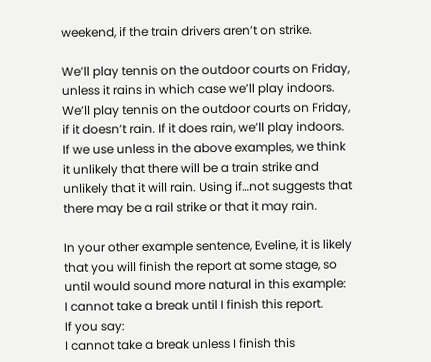weekend, if the train drivers aren’t on strike.

We’ll play tennis on the outdoor courts on Friday, unless it rains in which case we’ll play indoors.
We’ll play tennis on the outdoor courts on Friday, if it doesn’t rain. If it does rain, we’ll play indoors.
If we use unless in the above examples, we think it unlikely that there will be a train strike and unlikely that it will rain. Using if…not suggests that there may be a rail strike or that it may rain.

In your other example sentence, Eveline, it is likely that you will finish the report at some stage, so until would sound more natural in this example:
I cannot take a break until I finish this report.
If you say:
I cannot take a break unless I finish this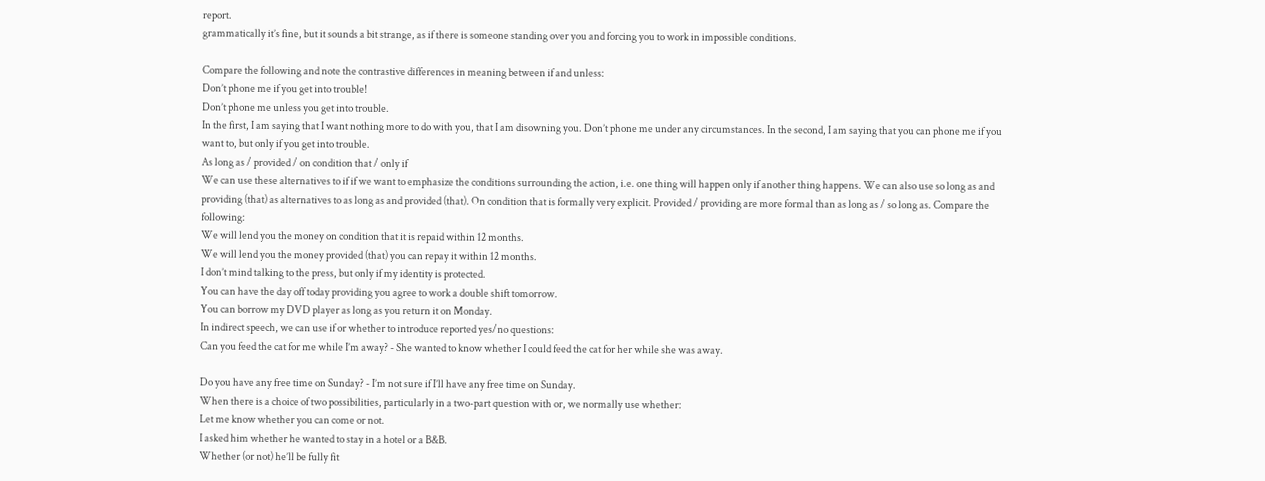report.
grammatically it’s fine, but it sounds a bit strange, as if there is someone standing over you and forcing you to work in impossible conditions.

Compare the following and note the contrastive differences in meaning between if and unless:
Don’t phone me if you get into trouble!
Don’t phone me unless you get into trouble.
In the first, I am saying that I want nothing more to do with you, that I am disowning you. Don’t phone me under any circumstances. In the second, I am saying that you can phone me if you want to, but only if you get into trouble.
As long as / provided / on condition that / only if
We can use these alternatives to if if we want to emphasize the conditions surrounding the action, i.e. one thing will happen only if another thing happens. We can also use so long as and providing (that) as alternatives to as long as and provided (that). On condition that is formally very explicit. Provided / providing are more formal than as long as / so long as. Compare the following:
We will lend you the money on condition that it is repaid within 12 months.
We will lend you the money provided (that) you can repay it within 12 months.
I don’t mind talking to the press, but only if my identity is protected.
You can have the day off today providing you agree to work a double shift tomorrow.
You can borrow my DVD player as long as you return it on Monday.
In indirect speech, we can use if or whether to introduce reported yes/no questions:
Can you feed the cat for me while I’m away? - She wanted to know whether I could feed the cat for her while she was away.

Do you have any free time on Sunday? - I’m not sure if I’ll have any free time on Sunday.
When there is a choice of two possibilities, particularly in a two-part question with or, we normally use whether:
Let me know whether you can come or not.
I asked him whether he wanted to stay in a hotel or a B&B.
Whether (or not) he’ll be fully fit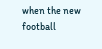when the new football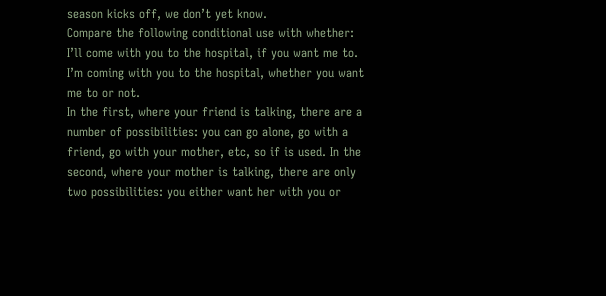season kicks off, we don’t yet know.
Compare the following conditional use with whether:
I’ll come with you to the hospital, if you want me to.
I’m coming with you to the hospital, whether you want me to or not.
In the first, where your friend is talking, there are a number of possibilities: you can go alone, go with a friend, go with your mother, etc, so if is used. In the second, where your mother is talking, there are only two possibilities: you either want her with you or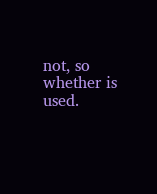not, so whether is used.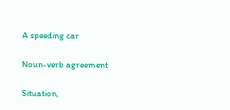A speeding car

Noun-verb agreement

Situation,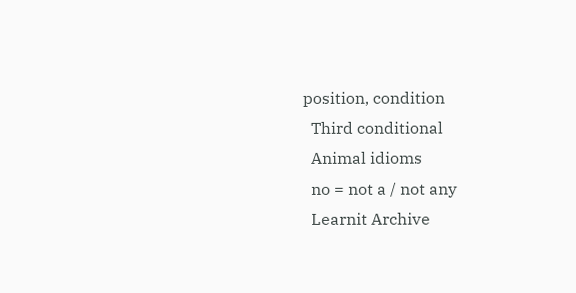position, condition
  Third conditional
  Animal idioms
  no = not a / not any
  Learnit Archive